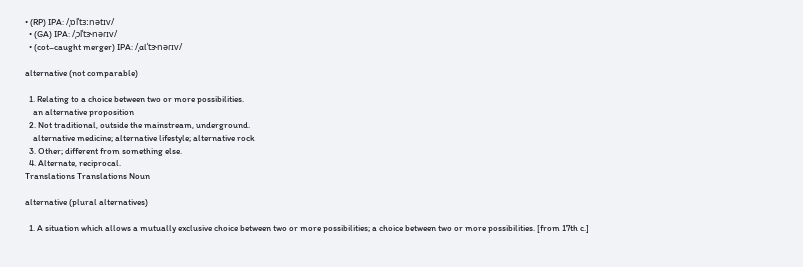• (RP) IPA: /ˌɒlˈtɜːnətɪv/
  • (GA) IPA: /ˌɔlˈtɝnəɾɪv/
  • (cot–caught merger) IPA: /ˌɑlˈtɝnəɾɪv/

alternative (not comparable)

  1. Relating to a choice between two or more possibilities.
    an alternative proposition
  2. Not traditional, outside the mainstream, underground.
    alternative medicine; alternative lifestyle; alternative rock
  3. Other; different from something else.
  4. Alternate, reciprocal.
Translations Translations Noun

alternative (plural alternatives)

  1. A situation which allows a mutually exclusive choice between two or more possibilities; a choice between two or more possibilities. [from 17th c.]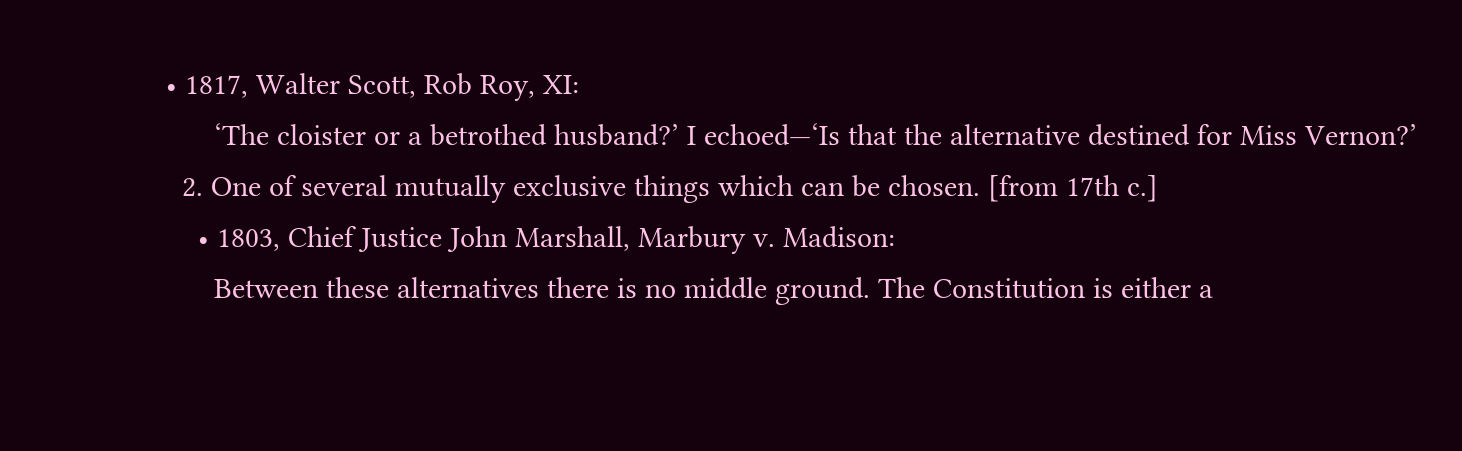• 1817, Walter Scott, Rob Roy, XI:
      ‘The cloister or a betrothed husband?’ I echoed—‘Is that the alternative destined for Miss Vernon?’
  2. One of several mutually exclusive things which can be chosen. [from 17th c.]
    • 1803, Chief Justice John Marshall, Marbury v. Madison:
      Between these alternatives there is no middle ground. The Constitution is either a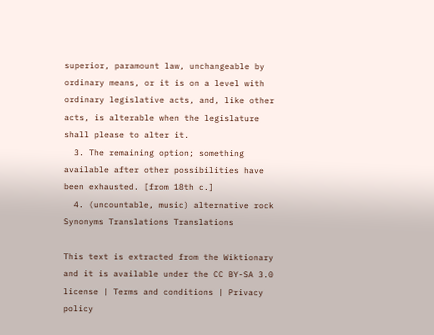superior, paramount law, unchangeable by ordinary means, or it is on a level with ordinary legislative acts, and, like other acts, is alterable when the legislature shall please to alter it.
  3. The remaining option; something available after other possibilities have been exhausted. [from 18th c.]
  4. (uncountable, music) alternative rock
Synonyms Translations Translations

This text is extracted from the Wiktionary and it is available under the CC BY-SA 3.0 license | Terms and conditions | Privacy policy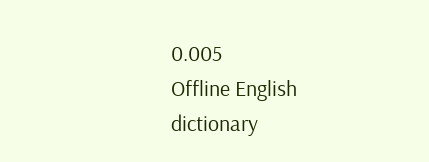0.005
Offline English dictionary